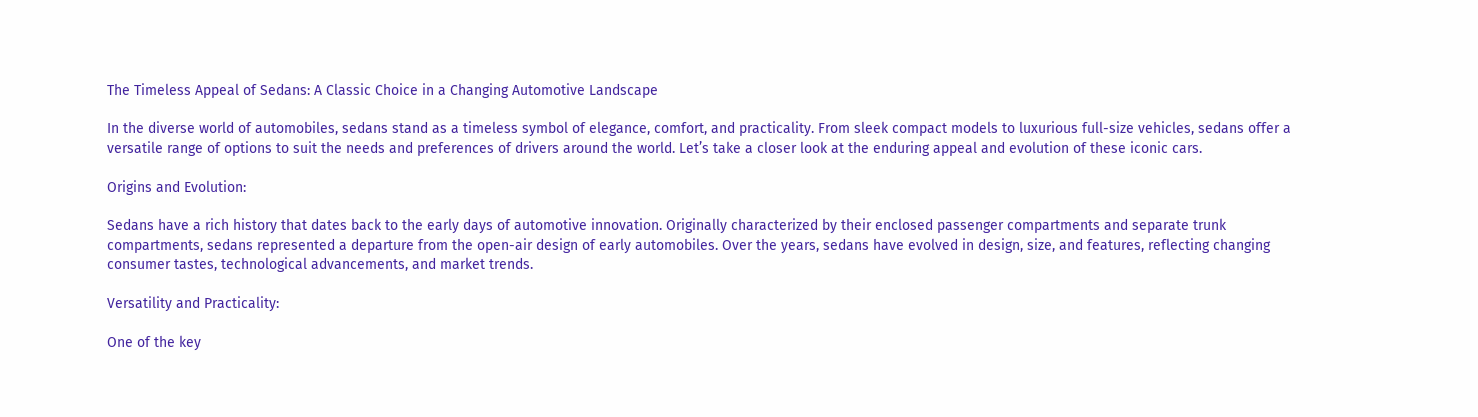The Timeless Appeal of Sedans: A Classic Choice in a Changing Automotive Landscape

In the diverse world of automobiles, sedans stand as a timeless symbol of elegance, comfort, and practicality. From sleek compact models to luxurious full-size vehicles, sedans offer a versatile range of options to suit the needs and preferences of drivers around the world. Let’s take a closer look at the enduring appeal and evolution of these iconic cars.

Origins and Evolution:

Sedans have a rich history that dates back to the early days of automotive innovation. Originally characterized by their enclosed passenger compartments and separate trunk compartments, sedans represented a departure from the open-air design of early automobiles. Over the years, sedans have evolved in design, size, and features, reflecting changing consumer tastes, technological advancements, and market trends.

Versatility and Practicality:

One of the key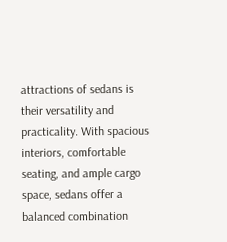attractions of sedans is their versatility and practicality. With spacious interiors, comfortable seating, and ample cargo space, sedans offer a balanced combination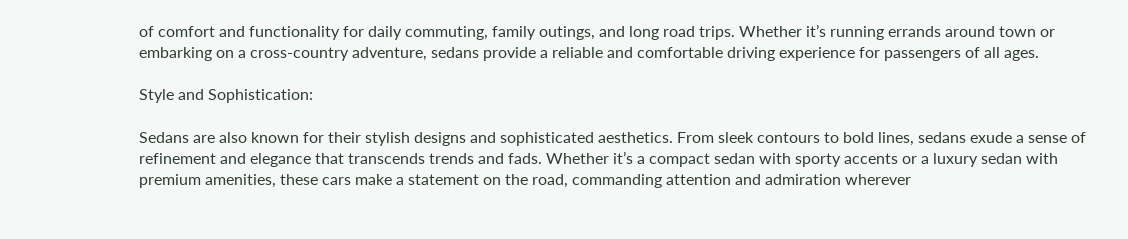of comfort and functionality for daily commuting, family outings, and long road trips. Whether it’s running errands around town or embarking on a cross-country adventure, sedans provide a reliable and comfortable driving experience for passengers of all ages.

Style and Sophistication:

Sedans are also known for their stylish designs and sophisticated aesthetics. From sleek contours to bold lines, sedans exude a sense of refinement and elegance that transcends trends and fads. Whether it’s a compact sedan with sporty accents or a luxury sedan with premium amenities, these cars make a statement on the road, commanding attention and admiration wherever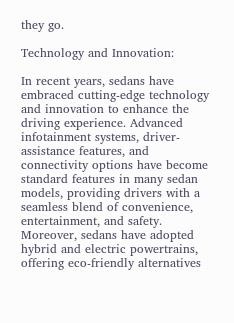they go.

Technology and Innovation:

In recent years, sedans have embraced cutting-edge technology and innovation to enhance the driving experience. Advanced infotainment systems, driver-assistance features, and connectivity options have become standard features in many sedan models, providing drivers with a seamless blend of convenience, entertainment, and safety. Moreover, sedans have adopted hybrid and electric powertrains, offering eco-friendly alternatives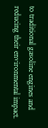to traditional gasoline engines and reducing their environmental impact.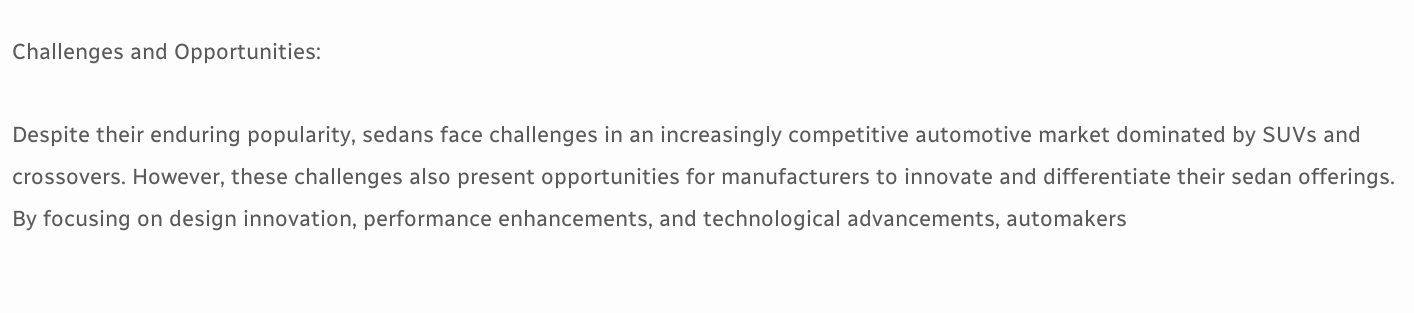Challenges and Opportunities:

Despite their enduring popularity, sedans face challenges in an increasingly competitive automotive market dominated by SUVs and crossovers. However, these challenges also present opportunities for manufacturers to innovate and differentiate their sedan offerings. By focusing on design innovation, performance enhancements, and technological advancements, automakers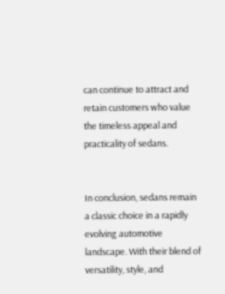can continue to attract and retain customers who value the timeless appeal and practicality of sedans.


In conclusion, sedans remain a classic choice in a rapidly evolving automotive landscape. With their blend of versatility, style, and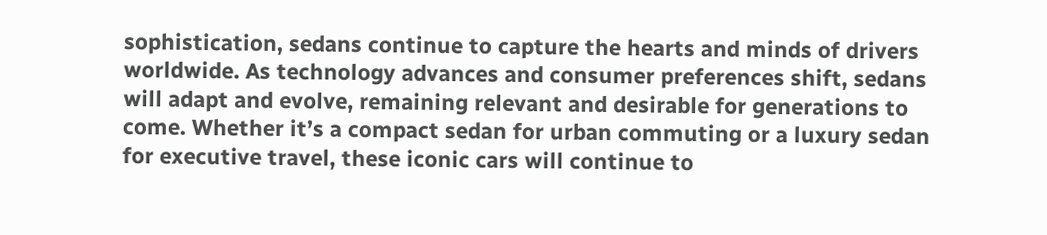sophistication, sedans continue to capture the hearts and minds of drivers worldwide. As technology advances and consumer preferences shift, sedans will adapt and evolve, remaining relevant and desirable for generations to come. Whether it’s a compact sedan for urban commuting or a luxury sedan for executive travel, these iconic cars will continue to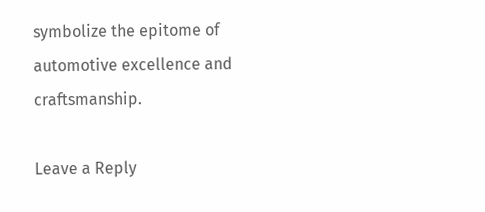symbolize the epitome of automotive excellence and craftsmanship.

Leave a Reply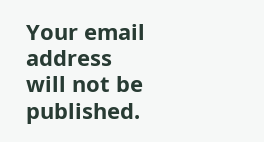Your email address will not be published.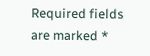Required fields are marked *